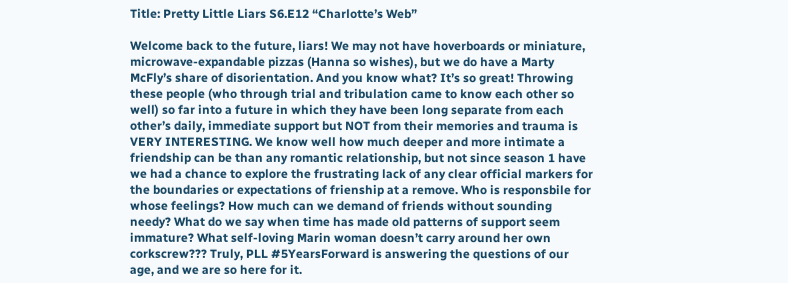Title: Pretty Little Liars S6.E12 “Charlotte’s Web”

Welcome back to the future, liars! We may not have hoverboards or miniature, microwave-expandable pizzas (Hanna so wishes), but we do have a Marty McFly’s share of disorientation. And you know what? It’s so great! Throwing these people (who through trial and tribulation came to know each other so well) so far into a future in which they have been long separate from each other’s daily, immediate support but NOT from their memories and trauma is VERY INTERESTING. We know well how much deeper and more intimate a friendship can be than any romantic relationship, but not since season 1 have we had a chance to explore the frustrating lack of any clear official markers for the boundaries or expectations of frienship at a remove. Who is responsbile for whose feelings? How much can we demand of friends without sounding needy? What do we say when time has made old patterns of support seem immature? What self-loving Marin woman doesn’t carry around her own corkscrew??? Truly, PLL #5YearsForward is answering the questions of our age, and we are so here for it.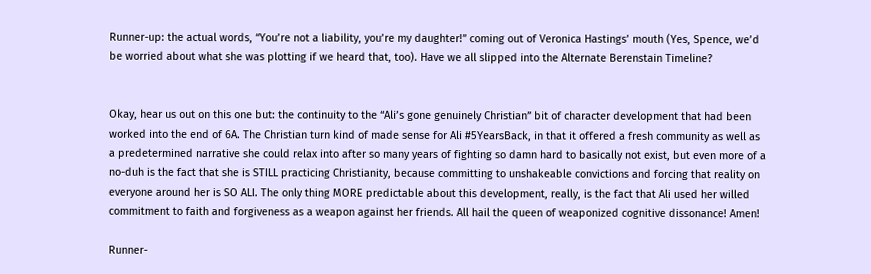Runner-up: the actual words, “You’re not a liability, you’re my daughter!” coming out of Veronica Hastings’ mouth (Yes, Spence, we’d be worried about what she was plotting if we heard that, too). Have we all slipped into the Alternate Berenstain Timeline?


Okay, hear us out on this one but: the continuity to the “Ali’s gone genuinely Christian” bit of character development that had been worked into the end of 6A. The Christian turn kind of made sense for Ali #5YearsBack, in that it offered a fresh community as well as a predetermined narrative she could relax into after so many years of fighting so damn hard to basically not exist, but even more of a no-duh is the fact that she is STILL practicing Christianity, because committing to unshakeable convictions and forcing that reality on everyone around her is SO ALI. The only thing MORE predictable about this development, really, is the fact that Ali used her willed commitment to faith and forgiveness as a weapon against her friends. All hail the queen of weaponized cognitive dissonance! Amen!

Runner-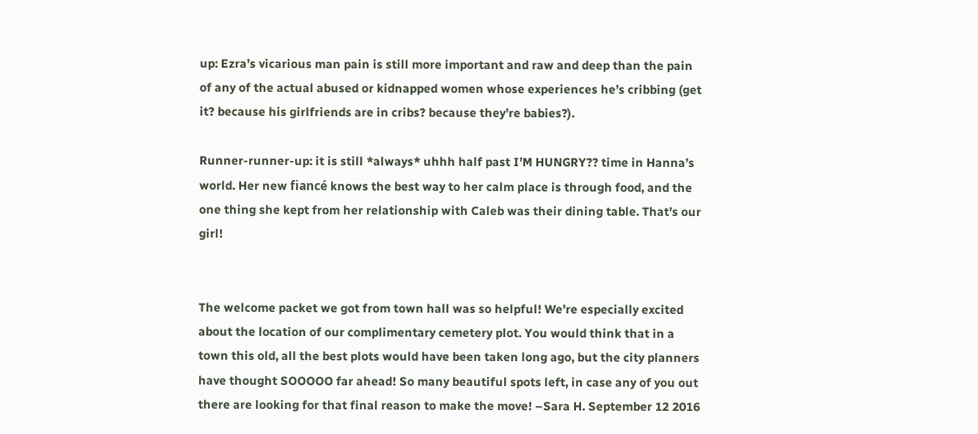up: Ezra’s vicarious man pain is still more important and raw and deep than the pain of any of the actual abused or kidnapped women whose experiences he’s cribbing (get it? because his girlfriends are in cribs? because they’re babies?).

Runner-runner-up: it is still *always* uhhh half past I’M HUNGRY?? time in Hanna’s world. Her new fiancé knows the best way to her calm place is through food, and the one thing she kept from her relationship with Caleb was their dining table. That’s our girl!


The welcome packet we got from town hall was so helpful! We’re especially excited about the location of our complimentary cemetery plot. You would think that in a town this old, all the best plots would have been taken long ago, but the city planners have thought SOOOOO far ahead! So many beautiful spots left, in case any of you out there are looking for that final reason to make the move! –Sara H. September 12 2016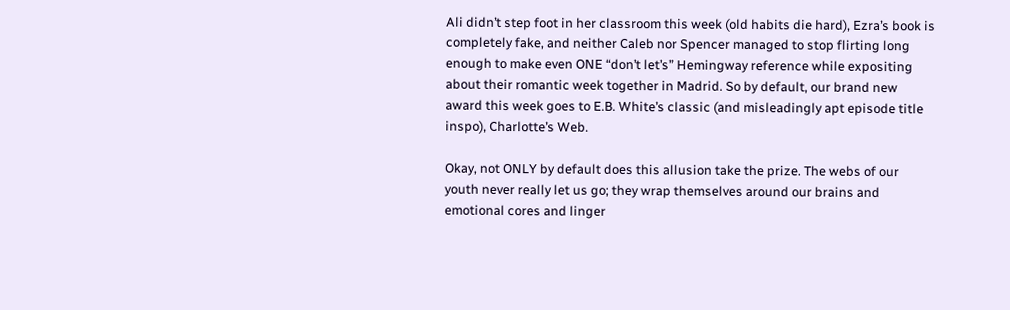Ali didn’t step foot in her classroom this week (old habits die hard), Ezra’s book is completely fake, and neither Caleb nor Spencer managed to stop flirting long enough to make even ONE “don’t let’s” Hemingway reference while expositing about their romantic week together in Madrid. So by default, our brand new award this week goes to E.B. White’s classic (and misleadingly apt episode title inspo), Charlotte’s Web.

Okay, not ONLY by default does this allusion take the prize. The webs of our youth never really let us go; they wrap themselves around our brains and emotional cores and linger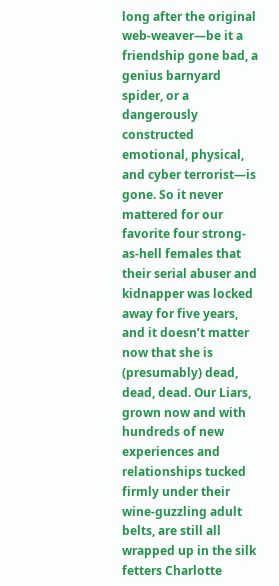long after the original web-weaver—be it a friendship gone bad, a genius barnyard spider, or a dangerously constructed emotional, physical, and cyber terrorist—is gone. So it never mattered for our favorite four strong-as-hell females that their serial abuser and kidnapper was locked away for five years, and it doesn’t matter now that she is (presumably) dead, dead, dead. Our Liars, grown now and with hundreds of new experiences and relationships tucked firmly under their wine-guzzling adult belts, are still all wrapped up in the silk fetters Charlotte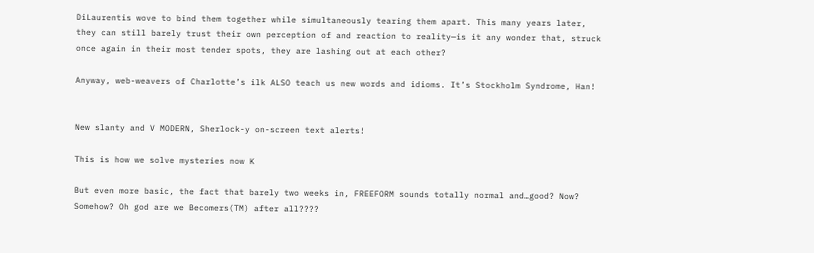DiLaurentis wove to bind them together while simultaneously tearing them apart. This many years later, they can still barely trust their own perception of and reaction to reality—is it any wonder that, struck once again in their most tender spots, they are lashing out at each other?

Anyway, web-weavers of Charlotte’s ilk ALSO teach us new words and idioms. It’s Stockholm Syndrome, Han!


New slanty and V MODERN, Sherlock-y on-screen text alerts!

This is how we solve mysteries now K

But even more basic, the fact that barely two weeks in, FREEFORM sounds totally normal and…good? Now? Somehow? Oh god are we Becomers(TM) after all????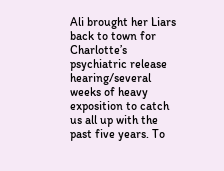Ali brought her Liars back to town for Charlotte’s psychiatric release hearing/several weeks of heavy exposition to catch us all up with the past five years. To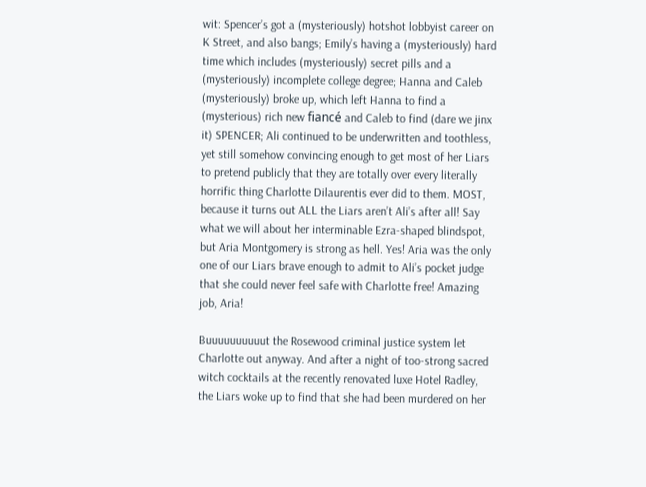wit: Spencer’s got a (mysteriously) hotshot lobbyist career on K Street, and also bangs; Emily’s having a (mysteriously) hard time which includes (mysteriously) secret pills and a (mysteriously) incomplete college degree; Hanna and Caleb (mysteriously) broke up, which left Hanna to find a (mysterious) rich new fiancé and Caleb to find (dare we jinx it) SPENCER; Ali continued to be underwritten and toothless, yet still somehow convincing enough to get most of her Liars to pretend publicly that they are totally over every literally horrific thing Charlotte Dilaurentis ever did to them. MOST, because it turns out ALL the Liars aren’t Ali’s after all! Say what we will about her interminable Ezra-shaped blindspot, but Aria Montgomery is strong as hell. Yes! Aria was the only one of our Liars brave enough to admit to Ali’s pocket judge that she could never feel safe with Charlotte free! Amazing job, Aria!

Buuuuuuuuuut the Rosewood criminal justice system let Charlotte out anyway. And after a night of too-strong sacred witch cocktails at the recently renovated luxe Hotel Radley, the Liars woke up to find that she had been murdered on her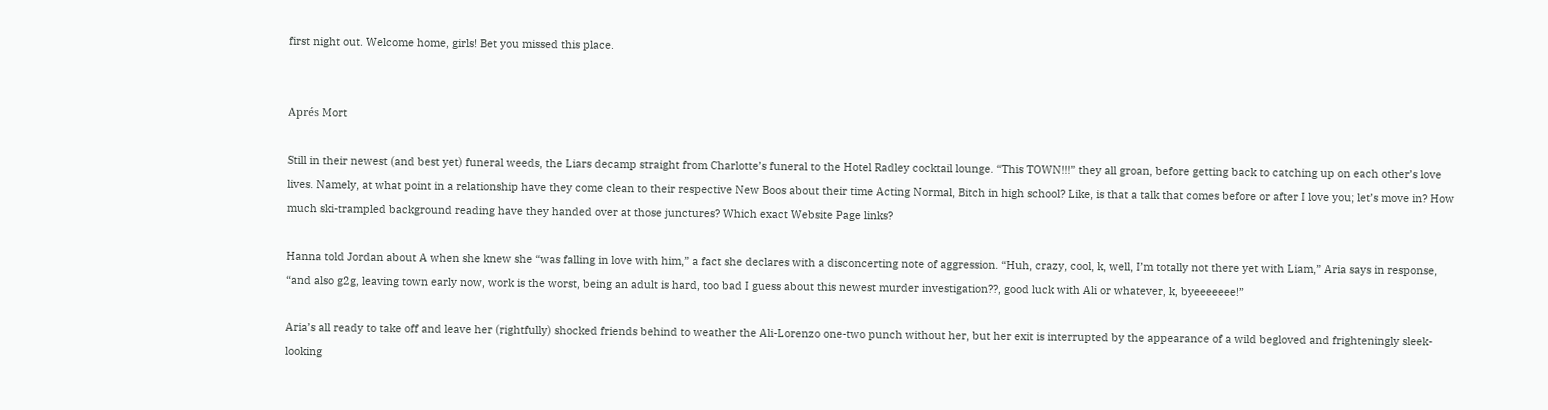first night out. Welcome home, girls! Bet you missed this place.


Aprés Mort

Still in their newest (and best yet) funeral weeds, the Liars decamp straight from Charlotte’s funeral to the Hotel Radley cocktail lounge. “This TOWN!!!” they all groan, before getting back to catching up on each other’s love lives. Namely, at what point in a relationship have they come clean to their respective New Boos about their time Acting Normal, Bitch in high school? Like, is that a talk that comes before or after I love you; let’s move in? How much ski-trampled background reading have they handed over at those junctures? Which exact Website Page links?

Hanna told Jordan about A when she knew she “was falling in love with him,” a fact she declares with a disconcerting note of aggression. “Huh, crazy, cool, k, well, I’m totally not there yet with Liam,” Aria says in response, “and also g2g, leaving town early now, work is the worst, being an adult is hard, too bad I guess about this newest murder investigation??, good luck with Ali or whatever, k, byeeeeeee!”

Aria’s all ready to take off and leave her (rightfully) shocked friends behind to weather the Ali-Lorenzo one-two punch without her, but her exit is interrupted by the appearance of a wild begloved and frighteningly sleek-looking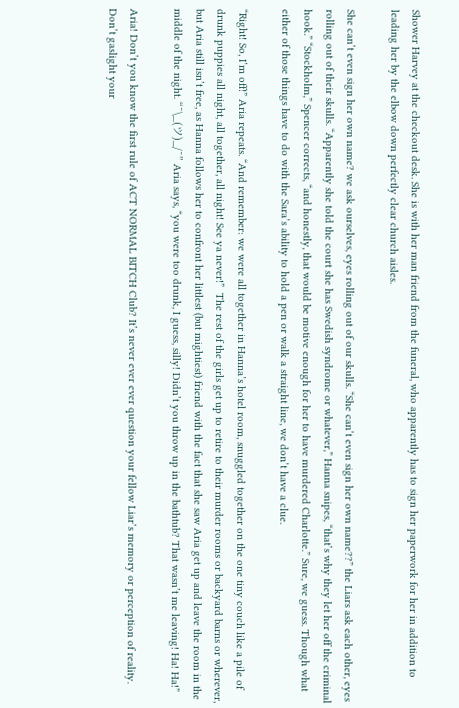Shower Harvey at the checkout desk. She is with her man friend from the funeral, who apparently has to sign her paperwork for her in addition to leading her by the elbow down perfectly clear church aisles.

She can’t even sign her own name? we ask ourselves, eyes rolling out of our skulls. “She can’t even sign her own name??” the Liars ask each other, eyes rolling out of their skulls. “Apparently she told the court she has Swedish syndrome or whatever,” Hanna snipes, “that’s why they let her off the criminal hook.” “Stockholm,” Spencer corrects, “and honestly, that would be motive enough for her to have murdered Charlotte.” Sure, we guess. Though what either of those things have to do with the Sara’s ability to hold a pen or walk a straight line, we don’t have a clue.

“Right! So, I’m off!” Aria repeats. “And remember: we were all together in Hanna’s hotel room, snuggled together on the one tiny couch like a pile of drunk puppies all night, all together, all night! See ya never!”  The rest of the girls get up to retire to their murder rooms or backyard barns or wherever, but Aria still isn’t free, as Hanna follows her to confront her littlest (but mightiest) friend with the fact that she saw Aria get up and leave the room in the middle of the night. “¯\_(ツ)_/¯” Aria says, “you were too drunk, I guess, silly! Didn’t you throw up in the bathtub? That wasn’t me leaving! Ha! Ha!”

Aria! Don’t you know the first rule of ACT NORMAL BITCH Club? It’s never ever ever question your fellow Liar’s memory or perception of reality. Don’t gaslight your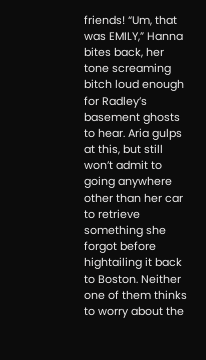friends! “Um, that was EMILY,” Hanna bites back, her tone screaming bitch loud enough for Radley’s basement ghosts to hear. Aria gulps at this, but still won’t admit to going anywhere other than her car to retrieve something she forgot before hightailing it back to Boston. Neither one of them thinks to worry about the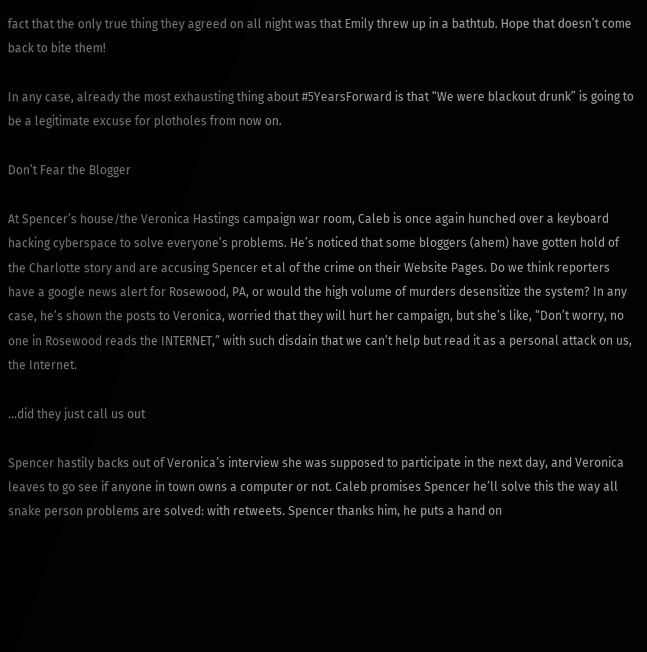fact that the only true thing they agreed on all night was that Emily threw up in a bathtub. Hope that doesn’t come back to bite them!

In any case, already the most exhausting thing about #5YearsForward is that “We were blackout drunk” is going to be a legitimate excuse for plotholes from now on.

Don’t Fear the Blogger

At Spencer’s house/the Veronica Hastings campaign war room, Caleb is once again hunched over a keyboard hacking cyberspace to solve everyone’s problems. He’s noticed that some bloggers (ahem) have gotten hold of the Charlotte story and are accusing Spencer et al of the crime on their Website Pages. Do we think reporters have a google news alert for Rosewood, PA, or would the high volume of murders desensitize the system? In any case, he’s shown the posts to Veronica, worried that they will hurt her campaign, but she’s like, “Don’t worry, no one in Rosewood reads the INTERNET,” with such disdain that we can’t help but read it as a personal attack on us, the Internet.

…did they just call us out

Spencer hastily backs out of Veronica’s interview she was supposed to participate in the next day, and Veronica leaves to go see if anyone in town owns a computer or not. Caleb promises Spencer he’ll solve this the way all snake person problems are solved: with retweets. Spencer thanks him, he puts a hand on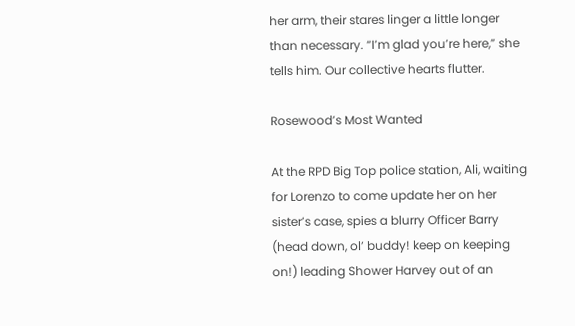her arm, their stares linger a little longer than necessary. “I’m glad you’re here,” she tells him. Our collective hearts flutter.

Rosewood’s Most Wanted

At the RPD Big Top police station, Ali, waiting for Lorenzo to come update her on her sister’s case, spies a blurry Officer Barry (head down, ol’ buddy! keep on keeping on!) leading Shower Harvey out of an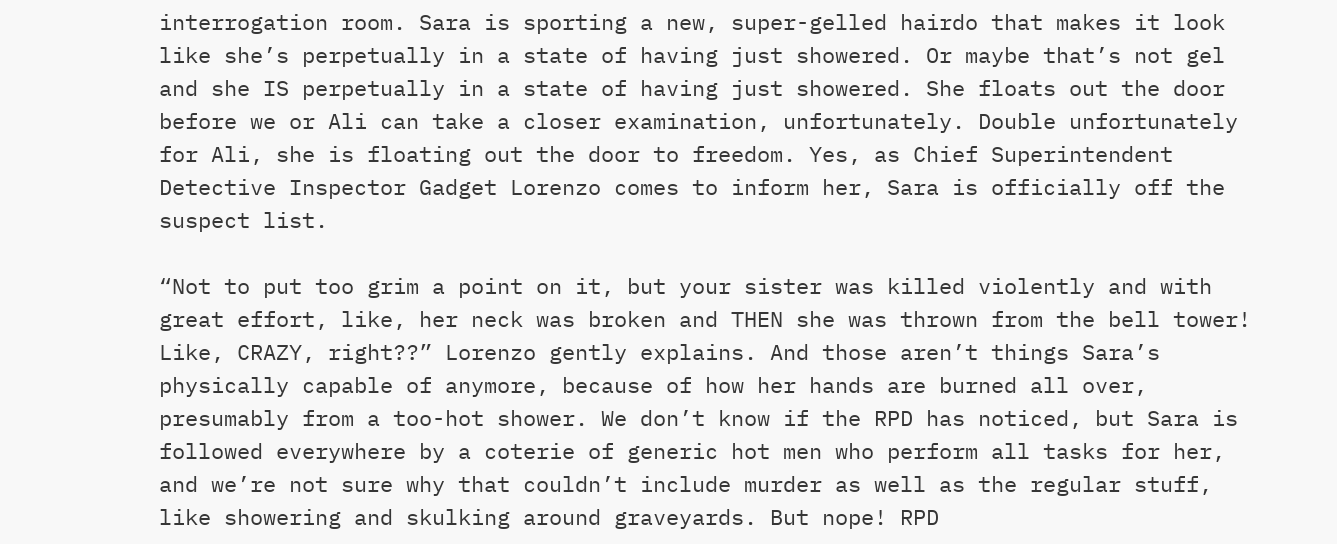interrogation room. Sara is sporting a new, super-gelled hairdo that makes it look like she’s perpetually in a state of having just showered. Or maybe that’s not gel and she IS perpetually in a state of having just showered. She floats out the door before we or Ali can take a closer examination, unfortunately. Double unfortunately for Ali, she is floating out the door to freedom. Yes, as Chief Superintendent Detective Inspector Gadget Lorenzo comes to inform her, Sara is officially off the suspect list.

“Not to put too grim a point on it, but your sister was killed violently and with great effort, like, her neck was broken and THEN she was thrown from the bell tower! Like, CRAZY, right??” Lorenzo gently explains. And those aren’t things Sara’s physically capable of anymore, because of how her hands are burned all over, presumably from a too-hot shower. We don’t know if the RPD has noticed, but Sara is followed everywhere by a coterie of generic hot men who perform all tasks for her, and we’re not sure why that couldn’t include murder as well as the regular stuff, like showering and skulking around graveyards. But nope! RPD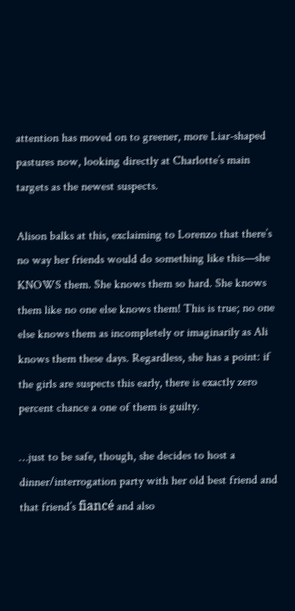attention has moved on to greener, more Liar-shaped pastures now, looking directly at Charlotte’s main targets as the newest suspects.

Alison balks at this, exclaiming to Lorenzo that there’s no way her friends would do something like this—she KNOWS them. She knows them so hard. She knows them like no one else knows them! This is true; no one else knows them as incompletely or imaginarily as Ali knows them these days. Regardless, she has a point: if the girls are suspects this early, there is exactly zero percent chance a one of them is guilty.

…just to be safe, though, she decides to host a dinner/interrogation party with her old best friend and that friend’s fiancé and also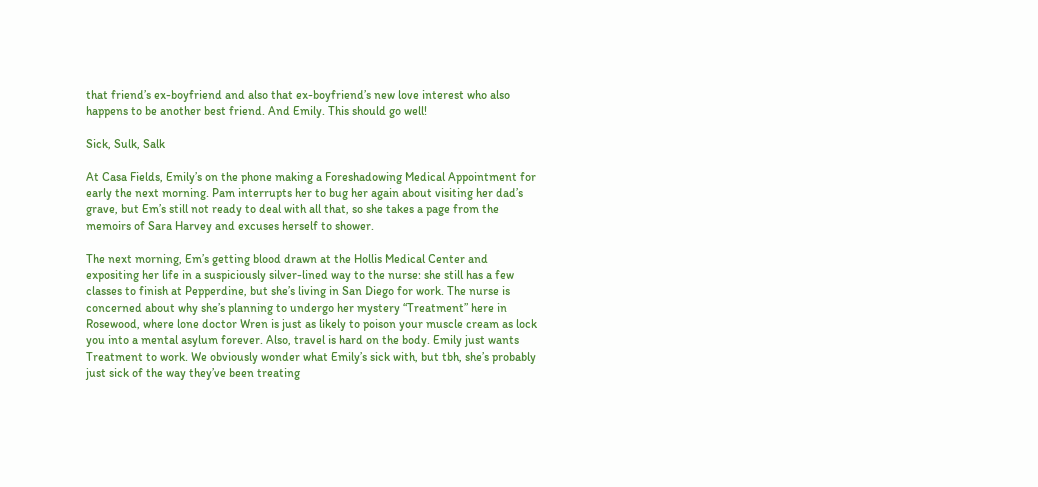that friend’s ex-boyfriend and also that ex-boyfriend’s new love interest who also happens to be another best friend. And Emily. This should go well!

Sick, Sulk, Salk

At Casa Fields, Emily’s on the phone making a Foreshadowing Medical Appointment for early the next morning. Pam interrupts her to bug her again about visiting her dad’s grave, but Em’s still not ready to deal with all that, so she takes a page from the memoirs of Sara Harvey and excuses herself to shower.

The next morning, Em’s getting blood drawn at the Hollis Medical Center and expositing her life in a suspiciously silver-lined way to the nurse: she still has a few classes to finish at Pepperdine, but she’s living in San Diego for work. The nurse is concerned about why she’s planning to undergo her mystery “Treatment” here in Rosewood, where lone doctor Wren is just as likely to poison your muscle cream as lock you into a mental asylum forever. Also, travel is hard on the body. Emily just wants Treatment to work. We obviously wonder what Emily’s sick with, but tbh, she’s probably just sick of the way they’ve been treating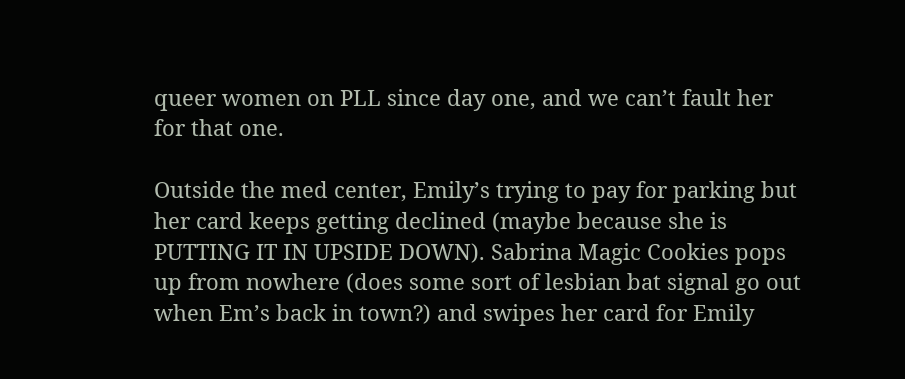queer women on PLL since day one, and we can’t fault her for that one.

Outside the med center, Emily’s trying to pay for parking but her card keeps getting declined (maybe because she is PUTTING IT IN UPSIDE DOWN). Sabrina Magic Cookies pops up from nowhere (does some sort of lesbian bat signal go out when Em’s back in town?) and swipes her card for Emily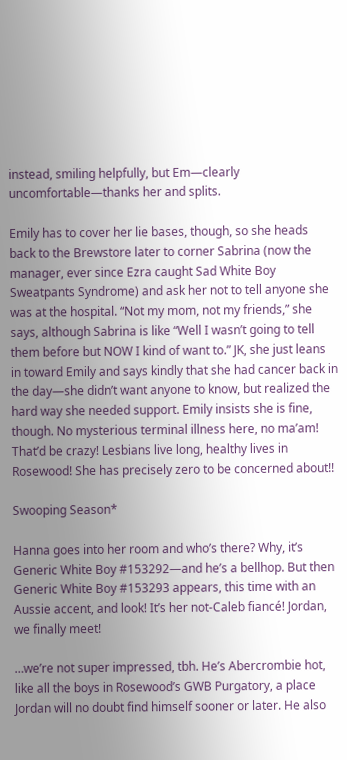instead, smiling helpfully, but Em—clearly uncomfortable—thanks her and splits.

Emily has to cover her lie bases, though, so she heads back to the Brewstore later to corner Sabrina (now the manager, ever since Ezra caught Sad White Boy Sweatpants Syndrome) and ask her not to tell anyone she was at the hospital. “Not my mom, not my friends,” she says, although Sabrina is like “Well I wasn’t going to tell them before but NOW I kind of want to.” JK, she just leans in toward Emily and says kindly that she had cancer back in the day—she didn’t want anyone to know, but realized the hard way she needed support. Emily insists she is fine, though. No mysterious terminal illness here, no ma’am! That’d be crazy! Lesbians live long, healthy lives in Rosewood! She has precisely zero to be concerned about!!

Swooping Season*

Hanna goes into her room and who’s there? Why, it’s Generic White Boy #153292—and he’s a bellhop. But then Generic White Boy #153293 appears, this time with an Aussie accent, and look! It’s her not-Caleb fiancé! Jordan, we finally meet!

…we’re not super impressed, tbh. He’s Abercrombie hot, like all the boys in Rosewood’s GWB Purgatory, a place Jordan will no doubt find himself sooner or later. He also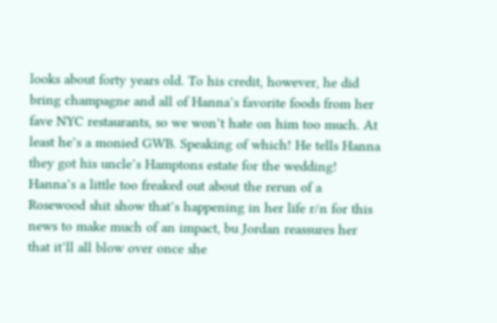looks about forty years old. To his credit, however, he did bring champagne and all of Hanna’s favorite foods from her fave NYC restaurants, so we won’t hate on him too much. At least he’s a monied GWB. Speaking of which! He tells Hanna they got his uncle’s Hamptons estate for the wedding! Hanna’s a little too freaked out about the rerun of a Rosewood shit show that’s happening in her life r/n for this news to make much of an impact, bu Jordan reassures her that it’ll all blow over once she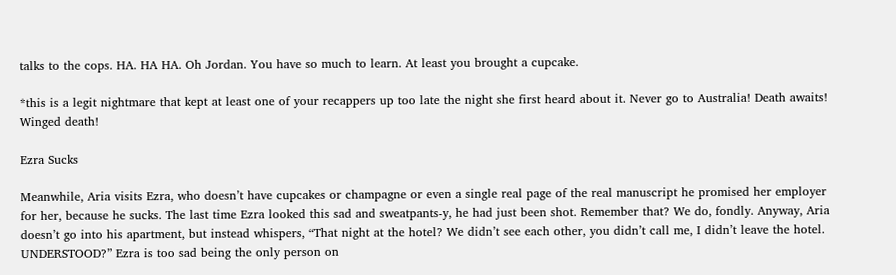talks to the cops. HA. HA HA. Oh Jordan. You have so much to learn. At least you brought a cupcake.

*this is a legit nightmare that kept at least one of your recappers up too late the night she first heard about it. Never go to Australia! Death awaits! Winged death!

Ezra Sucks

Meanwhile, Aria visits Ezra, who doesn’t have cupcakes or champagne or even a single real page of the real manuscript he promised her employer for her, because he sucks. The last time Ezra looked this sad and sweatpants-y, he had just been shot. Remember that? We do, fondly. Anyway, Aria doesn’t go into his apartment, but instead whispers, “That night at the hotel? We didn’t see each other, you didn’t call me, I didn’t leave the hotel. UNDERSTOOD?” Ezra is too sad being the only person on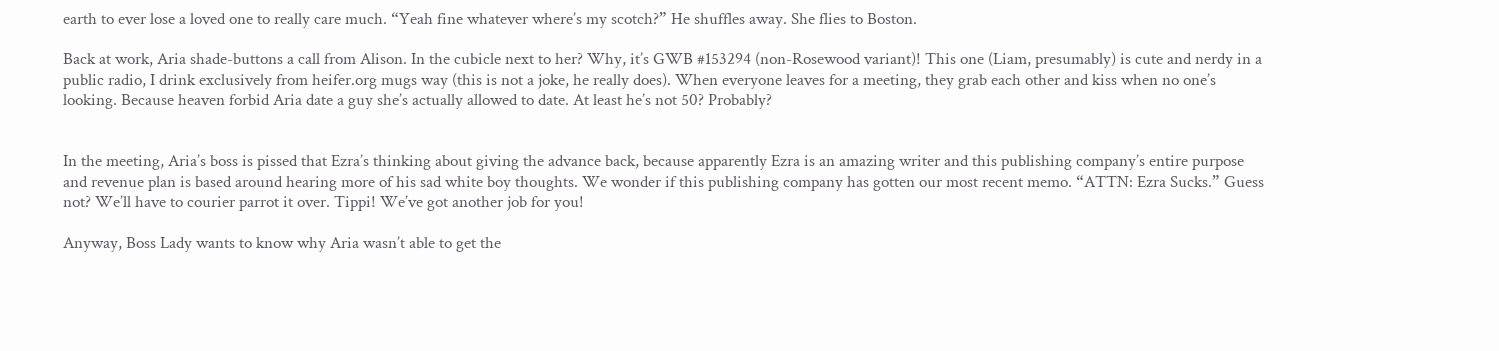earth to ever lose a loved one to really care much. “Yeah fine whatever where’s my scotch?” He shuffles away. She flies to Boston.

Back at work, Aria shade-buttons a call from Alison. In the cubicle next to her? Why, it’s GWB #153294 (non-Rosewood variant)! This one (Liam, presumably) is cute and nerdy in a public radio, I drink exclusively from heifer.org mugs way (this is not a joke, he really does). When everyone leaves for a meeting, they grab each other and kiss when no one’s looking. Because heaven forbid Aria date a guy she’s actually allowed to date. At least he’s not 50? Probably?


In the meeting, Aria’s boss is pissed that Ezra’s thinking about giving the advance back, because apparently Ezra is an amazing writer and this publishing company’s entire purpose and revenue plan is based around hearing more of his sad white boy thoughts. We wonder if this publishing company has gotten our most recent memo. “ATTN: Ezra Sucks.” Guess not? We’ll have to courier parrot it over. Tippi! We’ve got another job for you!

Anyway, Boss Lady wants to know why Aria wasn’t able to get the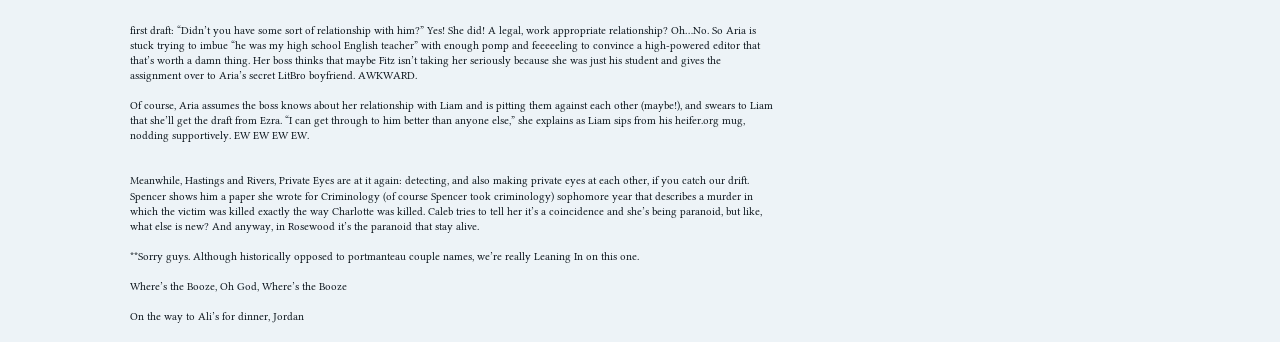first draft: “Didn’t you have some sort of relationship with him?” Yes! She did! A legal, work appropriate relationship? Oh…No. So Aria is stuck trying to imbue “he was my high school English teacher” with enough pomp and feeeeeling to convince a high-powered editor that that’s worth a damn thing. Her boss thinks that maybe Fitz isn’t taking her seriously because she was just his student and gives the assignment over to Aria’s secret LitBro boyfriend. AWKWARD.

Of course, Aria assumes the boss knows about her relationship with Liam and is pitting them against each other (maybe!), and swears to Liam that she’ll get the draft from Ezra. “I can get through to him better than anyone else,” she explains as Liam sips from his heifer.org mug, nodding supportively. EW EW EW EW.


Meanwhile, Hastings and Rivers, Private Eyes are at it again: detecting, and also making private eyes at each other, if you catch our drift. Spencer shows him a paper she wrote for Criminology (of course Spencer took criminology) sophomore year that describes a murder in which the victim was killed exactly the way Charlotte was killed. Caleb tries to tell her it’s a coincidence and she’s being paranoid, but like, what else is new? And anyway, in Rosewood it’s the paranoid that stay alive.

**Sorry guys. Although historically opposed to portmanteau couple names, we’re really Leaning In on this one.

Where’s the Booze, Oh God, Where’s the Booze

On the way to Ali’s for dinner, Jordan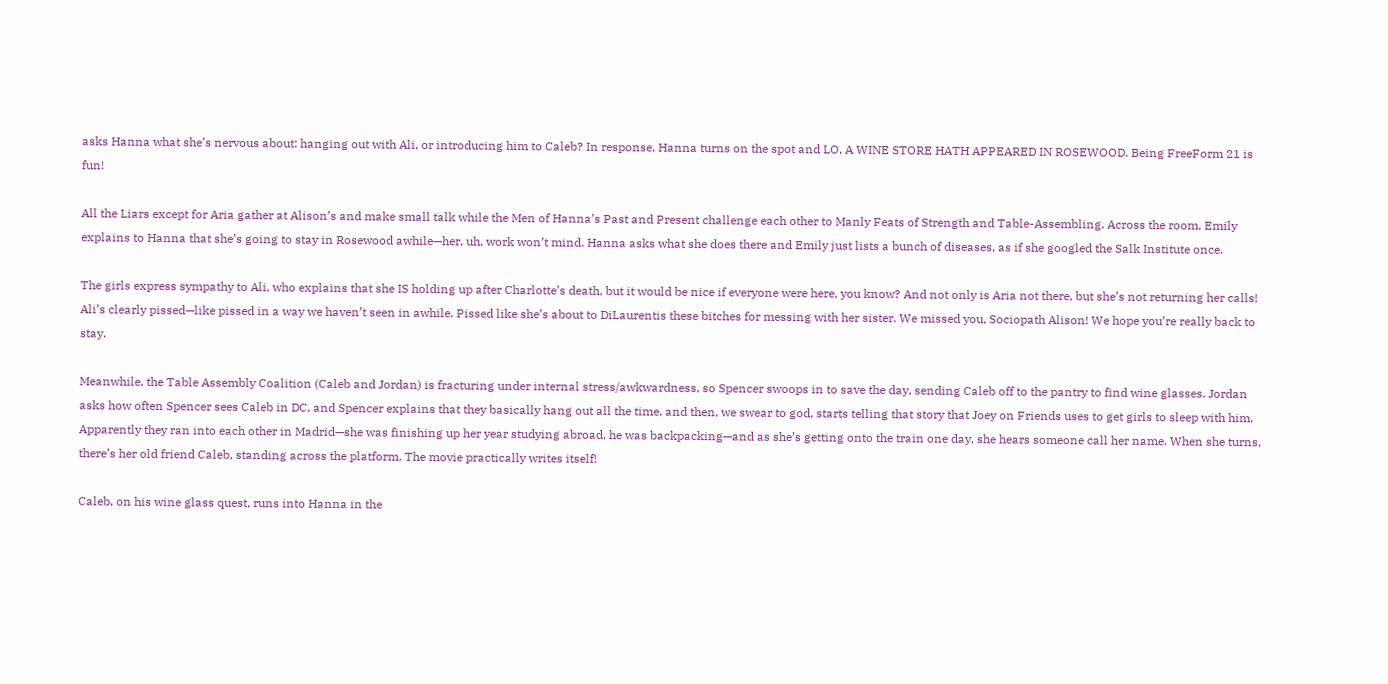asks Hanna what she’s nervous about: hanging out with Ali, or introducing him to Caleb? In response, Hanna turns on the spot and LO, A WINE STORE HATH APPEARED IN ROSEWOOD. Being FreeForm 21 is fun!

All the Liars except for Aria gather at Alison’s and make small talk while the Men of Hanna’s Past and Present challenge each other to Manly Feats of Strength and Table-Assembling. Across the room, Emily explains to Hanna that she’s going to stay in Rosewood awhile—her, uh, work won’t mind. Hanna asks what she does there and Emily just lists a bunch of diseases, as if she googled the Salk Institute once.

The girls express sympathy to Ali, who explains that she IS holding up after Charlotte’s death, but it would be nice if everyone were here, you know? And not only is Aria not there, but she’s not returning her calls! Ali’s clearly pissed—like pissed in a way we haven’t seen in awhile. Pissed like she’s about to DiLaurentis these bitches for messing with her sister. We missed you, Sociopath Alison! We hope you’re really back to stay.

Meanwhile, the Table Assembly Coalition (Caleb and Jordan) is fracturing under internal stress/awkwardness, so Spencer swoops in to save the day, sending Caleb off to the pantry to find wine glasses. Jordan asks how often Spencer sees Caleb in DC, and Spencer explains that they basically hang out all the time, and then, we swear to god, starts telling that story that Joey on Friends uses to get girls to sleep with him. Apparently they ran into each other in Madrid—she was finishing up her year studying abroad, he was backpacking—and as she’s getting onto the train one day, she hears someone call her name. When she turns, there’s her old friend Caleb, standing across the platform. The movie practically writes itself!

Caleb, on his wine glass quest, runs into Hanna in the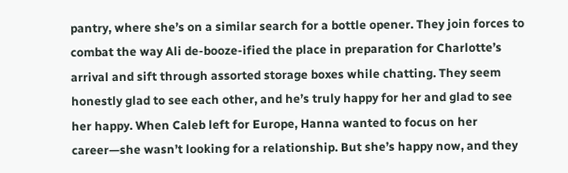pantry, where she’s on a similar search for a bottle opener. They join forces to combat the way Ali de-booze-ified the place in preparation for Charlotte’s arrival and sift through assorted storage boxes while chatting. They seem honestly glad to see each other, and he’s truly happy for her and glad to see her happy. When Caleb left for Europe, Hanna wanted to focus on her career—she wasn’t looking for a relationship. But she’s happy now, and they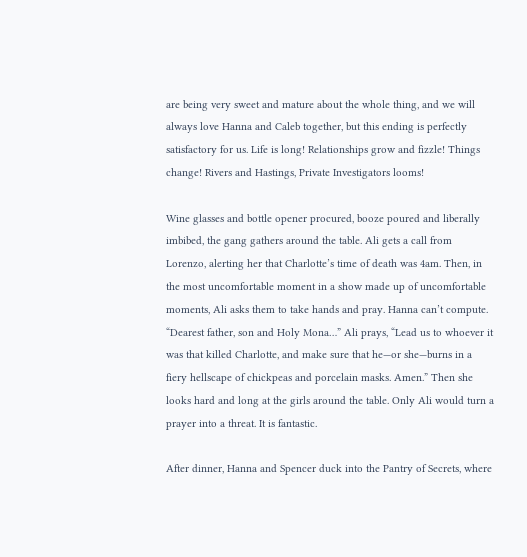are being very sweet and mature about the whole thing, and we will always love Hanna and Caleb together, but this ending is perfectly satisfactory for us. Life is long! Relationships grow and fizzle! Things change! Rivers and Hastings, Private Investigators looms!

Wine glasses and bottle opener procured, booze poured and liberally imbibed, the gang gathers around the table. Ali gets a call from Lorenzo, alerting her that Charlotte’s time of death was 4am. Then, in the most uncomfortable moment in a show made up of uncomfortable moments, Ali asks them to take hands and pray. Hanna can’t compute. “Dearest father, son and Holy Mona…” Ali prays, “Lead us to whoever it was that killed Charlotte, and make sure that he—or she—burns in a fiery hellscape of chickpeas and porcelain masks. Amen.” Then she looks hard and long at the girls around the table. Only Ali would turn a prayer into a threat. It is fantastic.

After dinner, Hanna and Spencer duck into the Pantry of Secrets, where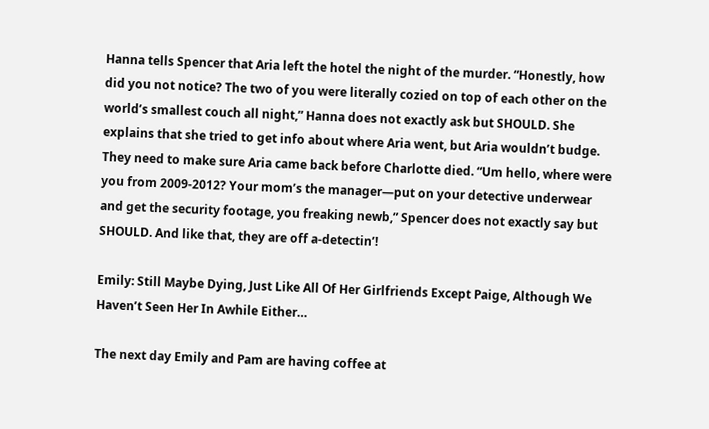Hanna tells Spencer that Aria left the hotel the night of the murder. “Honestly, how did you not notice? The two of you were literally cozied on top of each other on the world’s smallest couch all night,” Hanna does not exactly ask but SHOULD. She explains that she tried to get info about where Aria went, but Aria wouldn’t budge. They need to make sure Aria came back before Charlotte died. “Um hello, where were you from 2009-2012? Your mom’s the manager—put on your detective underwear and get the security footage, you freaking newb,” Spencer does not exactly say but SHOULD. And like that, they are off a-detectin’!

Emily: Still Maybe Dying, Just Like All Of Her Girlfriends Except Paige, Although We Haven’t Seen Her In Awhile Either…

The next day Emily and Pam are having coffee at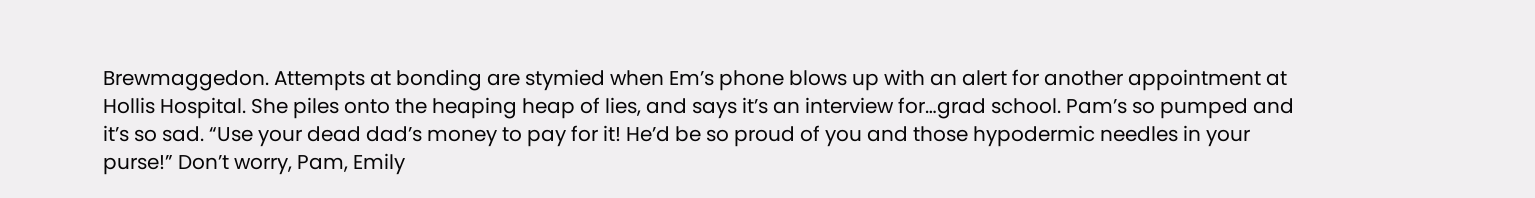Brewmaggedon. Attempts at bonding are stymied when Em’s phone blows up with an alert for another appointment at Hollis Hospital. She piles onto the heaping heap of lies, and says it’s an interview for…grad school. Pam’s so pumped and it’s so sad. “Use your dead dad’s money to pay for it! He’d be so proud of you and those hypodermic needles in your purse!” Don’t worry, Pam, Emily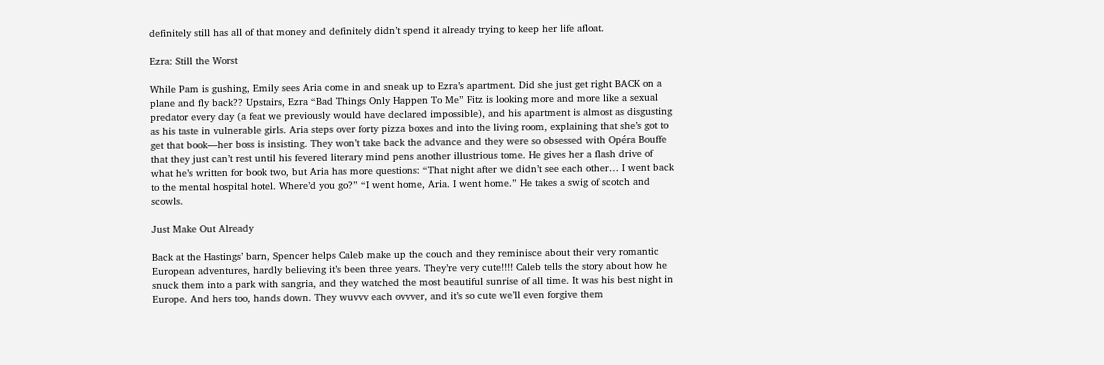definitely still has all of that money and definitely didn’t spend it already trying to keep her life afloat.

Ezra: Still the Worst

While Pam is gushing, Emily sees Aria come in and sneak up to Ezra’s apartment. Did she just get right BACK on a plane and fly back?? Upstairs, Ezra “Bad Things Only Happen To Me” Fitz is looking more and more like a sexual predator every day (a feat we previously would have declared impossible), and his apartment is almost as disgusting as his taste in vulnerable girls. Aria steps over forty pizza boxes and into the living room, explaining that she’s got to get that book—her boss is insisting. They won’t take back the advance and they were so obsessed with Opéra Bouffe that they just can’t rest until his fevered literary mind pens another illustrious tome. He gives her a flash drive of what he’s written for book two, but Aria has more questions: “That night after we didn’t see each other… I went back to the mental hospital hotel. Where’d you go?” “I went home, Aria. I went home.” He takes a swig of scotch and scowls.

Just Make Out Already

Back at the Hastings’ barn, Spencer helps Caleb make up the couch and they reminisce about their very romantic European adventures, hardly believing it’s been three years. They’re very cute!!!! Caleb tells the story about how he snuck them into a park with sangria, and they watched the most beautiful sunrise of all time. It was his best night in Europe. And hers too, hands down. They wuvvv each ovvver, and it’s so cute we’ll even forgive them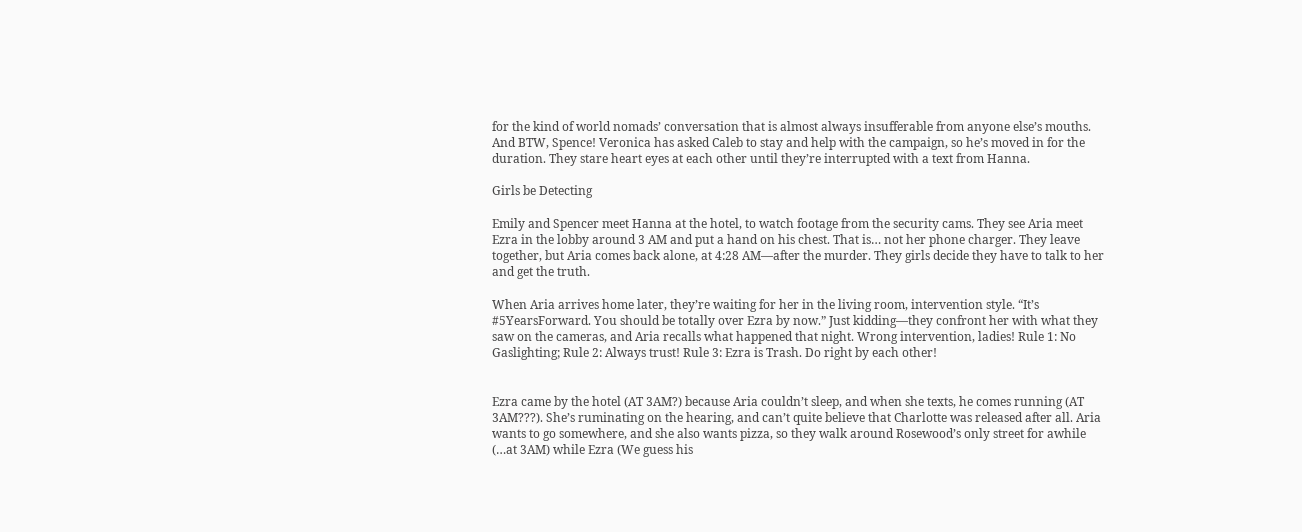for the kind of world nomads’ conversation that is almost always insufferable from anyone else’s mouths. And BTW, Spence! Veronica has asked Caleb to stay and help with the campaign, so he’s moved in for the duration. They stare heart eyes at each other until they’re interrupted with a text from Hanna.

Girls be Detecting

Emily and Spencer meet Hanna at the hotel, to watch footage from the security cams. They see Aria meet Ezra in the lobby around 3 AM and put a hand on his chest. That is… not her phone charger. They leave together, but Aria comes back alone, at 4:28 AM—after the murder. They girls decide they have to talk to her and get the truth.

When Aria arrives home later, they’re waiting for her in the living room, intervention style. “It’s #5YearsForward. You should be totally over Ezra by now.” Just kidding—they confront her with what they saw on the cameras, and Aria recalls what happened that night. Wrong intervention, ladies! Rule 1: No Gaslighting; Rule 2: Always trust! Rule 3: Ezra is Trash. Do right by each other!


Ezra came by the hotel (AT 3AM?) because Aria couldn’t sleep, and when she texts, he comes running (AT 3AM???). She’s ruminating on the hearing, and can’t quite believe that Charlotte was released after all. Aria wants to go somewhere, and she also wants pizza, so they walk around Rosewood’s only street for awhile (…at 3AM) while Ezra (We guess his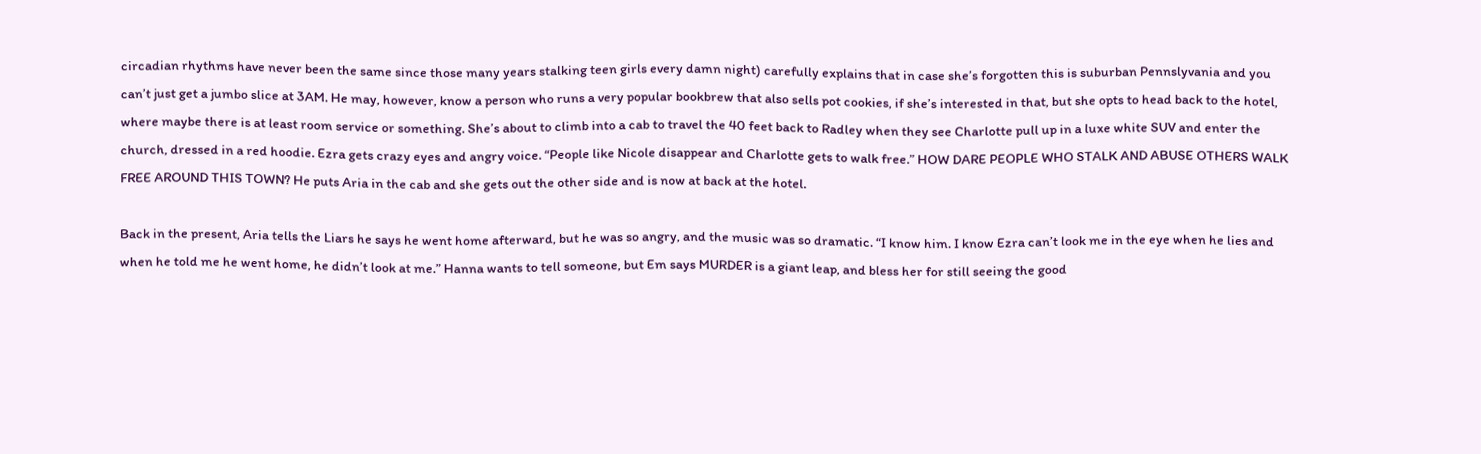circadian rhythms have never been the same since those many years stalking teen girls every damn night) carefully explains that in case she’s forgotten this is suburban Pennslyvania and you can’t just get a jumbo slice at 3AM. He may, however, know a person who runs a very popular bookbrew that also sells pot cookies, if she’s interested in that, but she opts to head back to the hotel, where maybe there is at least room service or something. She’s about to climb into a cab to travel the 40 feet back to Radley when they see Charlotte pull up in a luxe white SUV and enter the church, dressed in a red hoodie. Ezra gets crazy eyes and angry voice. “People like Nicole disappear and Charlotte gets to walk free.” HOW DARE PEOPLE WHO STALK AND ABUSE OTHERS WALK FREE AROUND THIS TOWN? He puts Aria in the cab and she gets out the other side and is now at back at the hotel.

Back in the present, Aria tells the Liars he says he went home afterward, but he was so angry, and the music was so dramatic. “I know him. I know Ezra can’t look me in the eye when he lies and when he told me he went home, he didn’t look at me.” Hanna wants to tell someone, but Em says MURDER is a giant leap, and bless her for still seeing the good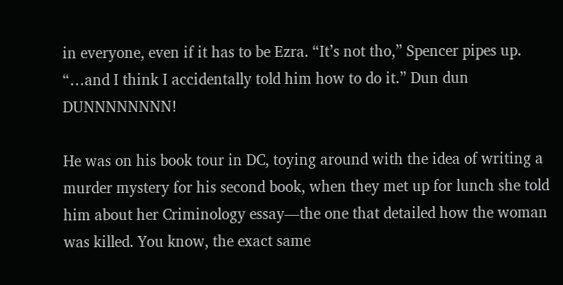in everyone, even if it has to be Ezra. “It’s not tho,” Spencer pipes up. “…and I think I accidentally told him how to do it.” Dun dun DUNNNNNNNN!

He was on his book tour in DC, toying around with the idea of writing a murder mystery for his second book, when they met up for lunch she told him about her Criminology essay—the one that detailed how the woman was killed. You know, the exact same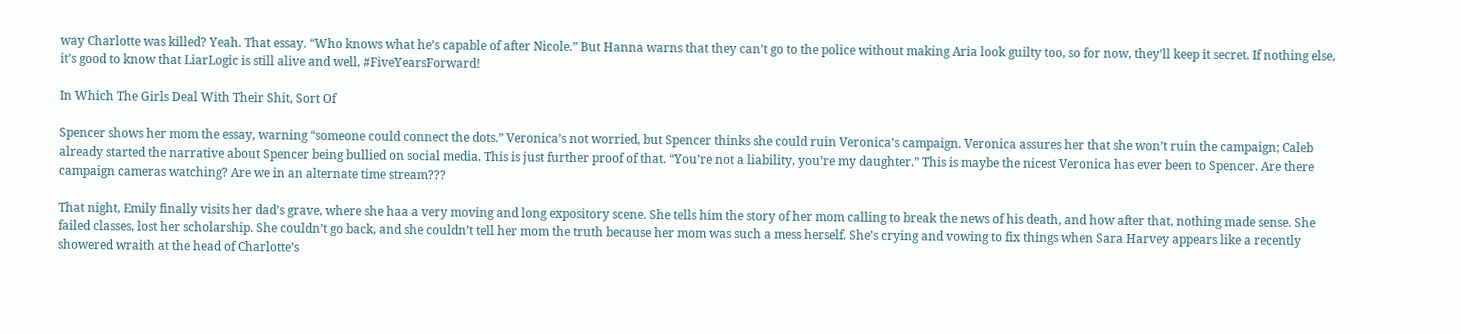way Charlotte was killed? Yeah. That essay. “Who knows what he’s capable of after Nicole.” But Hanna warns that they can’t go to the police without making Aria look guilty too, so for now, they’ll keep it secret. If nothing else, it’s good to know that LiarLogic is still alive and well, #FiveYearsForward!

In Which The Girls Deal With Their Shit, Sort Of

Spencer shows her mom the essay, warning “someone could connect the dots.” Veronica’s not worried, but Spencer thinks she could ruin Veronica’s campaign. Veronica assures her that she won’t ruin the campaign; Caleb already started the narrative about Spencer being bullied on social media. This is just further proof of that. “You’re not a liability, you’re my daughter.” This is maybe the nicest Veronica has ever been to Spencer. Are there campaign cameras watching? Are we in an alternate time stream???

That night, Emily finally visits her dad’s grave, where she haa a very moving and long expository scene. She tells him the story of her mom calling to break the news of his death, and how after that, nothing made sense. She failed classes, lost her scholarship. She couldn’t go back, and she couldn’t tell her mom the truth because her mom was such a mess herself. She’s crying and vowing to fix things when Sara Harvey appears like a recently showered wraith at the head of Charlotte’s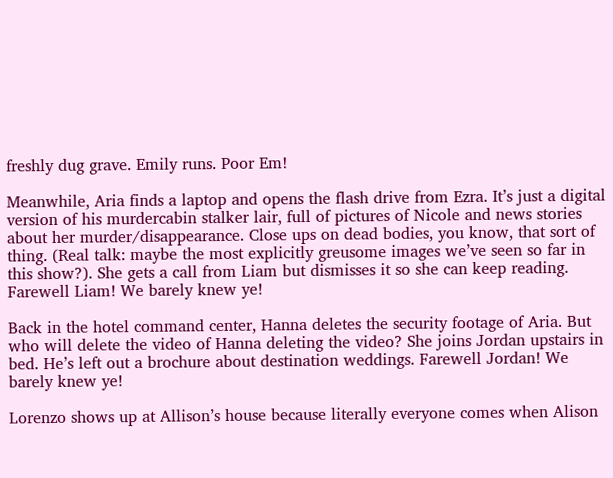freshly dug grave. Emily runs. Poor Em!

Meanwhile, Aria finds a laptop and opens the flash drive from Ezra. It’s just a digital version of his murdercabin stalker lair, full of pictures of Nicole and news stories about her murder/disappearance. Close ups on dead bodies, you know, that sort of thing. (Real talk: maybe the most explicitly greusome images we’ve seen so far in this show?). She gets a call from Liam but dismisses it so she can keep reading. Farewell Liam! We barely knew ye!

Back in the hotel command center, Hanna deletes the security footage of Aria. But who will delete the video of Hanna deleting the video? She joins Jordan upstairs in bed. He’s left out a brochure about destination weddings. Farewell Jordan! We barely knew ye!

Lorenzo shows up at Allison’s house because literally everyone comes when Alison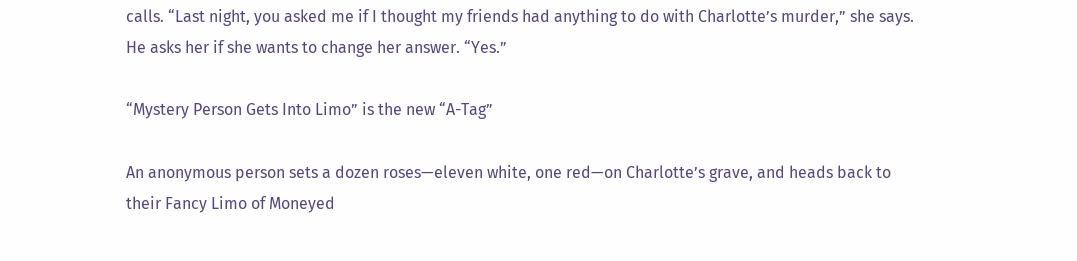calls. “Last night, you asked me if I thought my friends had anything to do with Charlotte’s murder,” she says. He asks her if she wants to change her answer. “Yes.”

“Mystery Person Gets Into Limo” is the new “A-Tag”

An anonymous person sets a dozen roses—eleven white, one red—on Charlotte’s grave, and heads back to their Fancy Limo of Moneyed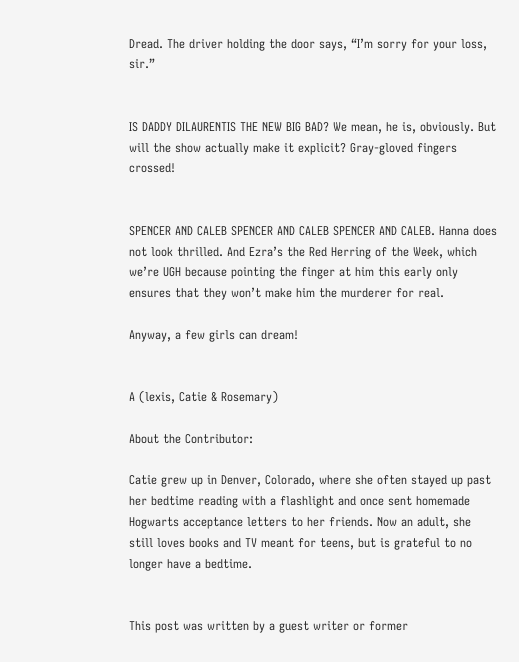Dread. The driver holding the door says, “I’m sorry for your loss, sir.”


IS DADDY DILAURENTIS THE NEW BIG BAD? We mean, he is, obviously. But will the show actually make it explicit? Gray-gloved fingers crossed!


SPENCER AND CALEB SPENCER AND CALEB SPENCER AND CALEB. Hanna does not look thrilled. And Ezra’s the Red Herring of the Week, which we’re UGH because pointing the finger at him this early only ensures that they won’t make him the murderer for real.

Anyway, a few girls can dream!


A (lexis, Catie & Rosemary)

About the Contributor:

Catie grew up in Denver, Colorado, where she often stayed up past her bedtime reading with a flashlight and once sent homemade Hogwarts acceptance letters to her friends. Now an adult, she still loves books and TV meant for teens, but is grateful to no longer have a bedtime.


This post was written by a guest writer or former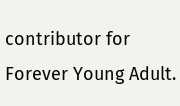contributor for Forever Young Adult.